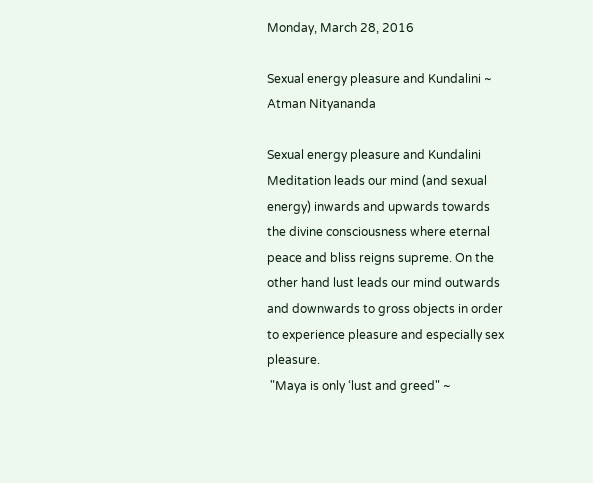Monday, March 28, 2016

Sexual energy pleasure and Kundalini ~ Atman Nityananda

Sexual energy pleasure and Kundalini
Meditation leads our mind (and sexual energy) inwards and upwards towards the divine consciousness where eternal peace and bliss reigns supreme. On the other hand lust leads our mind outwards and downwards to gross objects in order to experience pleasure and especially sex pleasure.
 "Maya is only ‘lust and greed" ~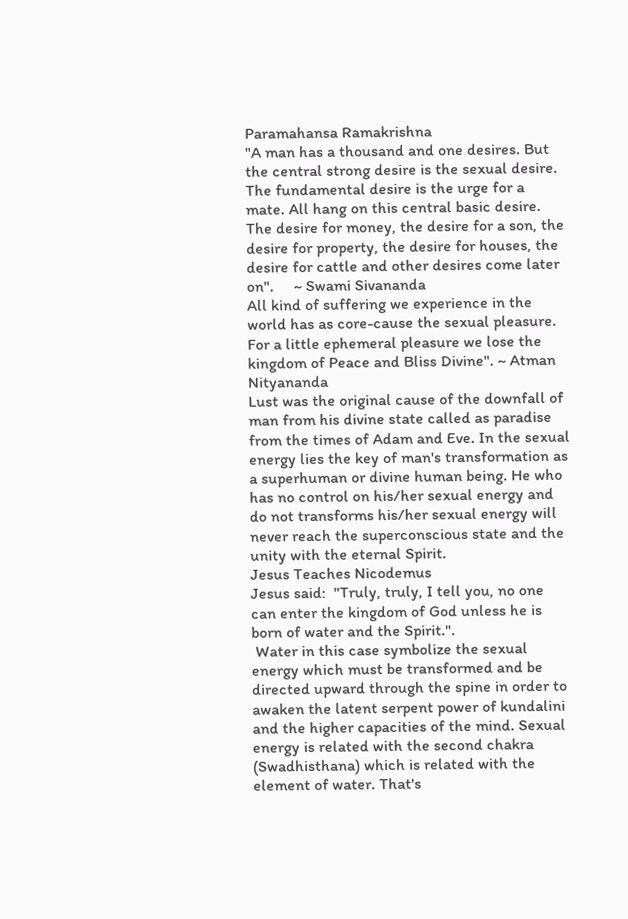Paramahansa Ramakrishna
"A man has a thousand and one desires. But the central strong desire is the sexual desire. The fundamental desire is the urge for a mate. All hang on this central basic desire. The desire for money, the desire for a son, the desire for property, the desire for houses, the desire for cattle and other desires come later on".     ~ Swami Sivananda
All kind of suffering we experience in the world has as core-cause the sexual pleasure. For a little ephemeral pleasure we lose the kingdom of Peace and Bliss Divine". ~ Atman Nityananda
Lust was the original cause of the downfall of man from his divine state called as paradise from the times of Adam and Eve. In the sexual energy lies the key of man's transformation as a superhuman or divine human being. He who has no control on his/her sexual energy and do not transforms his/her sexual energy will never reach the superconscious state and the unity with the eternal Spirit.
Jesus Teaches Nicodemus
Jesus said:  "Truly, truly, I tell you, no one can enter the kingdom of God unless he is born of water and the Spirit.".
 Water in this case symbolize the sexual energy which must be transformed and be directed upward through the spine in order to awaken the latent serpent power of kundalini and the higher capacities of the mind. Sexual energy is related with the second chakra (Swadhisthana) which is related with the element of water. That's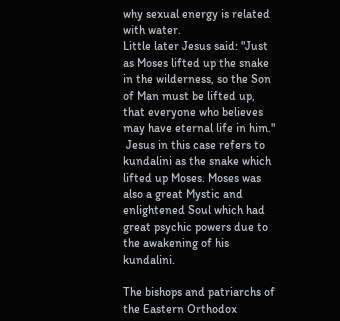why sexual energy is related with water.
Little later Jesus said: "Just as Moses lifted up the snake in the wilderness, so the Son of Man must be lifted up, that everyone who believes may have eternal life in him."
 Jesus in this case refers to kundalini as the snake which lifted up Moses. Moses was also a great Mystic and enlightened Soul which had great psychic powers due to the awakening of his kundalini.

The bishops and patriarchs of the Eastern Orthodox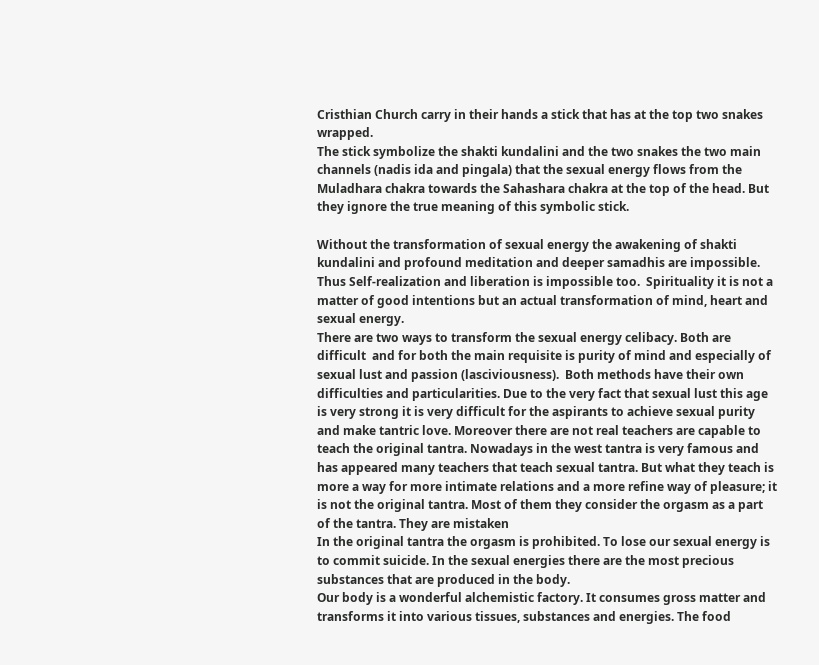Cristhian Church carry in their hands a stick that has at the top two snakes wrapped.
The stick symbolize the shakti kundalini and the two snakes the two main channels (nadis ida and pingala) that the sexual energy flows from the Muladhara chakra towards the Sahashara chakra at the top of the head. But they ignore the true meaning of this symbolic stick.

Without the transformation of sexual energy the awakening of shakti kundalini and profound meditation and deeper samadhis are impossible. Thus Self-realization and liberation is impossible too.  Spirituality it is not a matter of good intentions but an actual transformation of mind, heart and sexual energy.
There are two ways to transform the sexual energy celibacy. Both are difficult  and for both the main requisite is purity of mind and especially of sexual lust and passion (lasciviousness).  Both methods have their own difficulties and particularities. Due to the very fact that sexual lust this age is very strong it is very difficult for the aspirants to achieve sexual purity and make tantric love. Moreover there are not real teachers are capable to teach the original tantra. Nowadays in the west tantra is very famous and has appeared many teachers that teach sexual tantra. But what they teach is more a way for more intimate relations and a more refine way of pleasure; it is not the original tantra. Most of them they consider the orgasm as a part of the tantra. They are mistaken
In the original tantra the orgasm is prohibited. To lose our sexual energy is to commit suicide. In the sexual energies there are the most precious substances that are produced in the body.
Our body is a wonderful alchemistic factory. It consumes gross matter and transforms it into various tissues, substances and energies. The food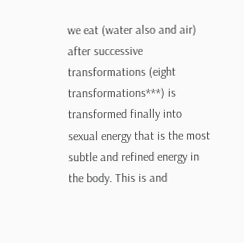we eat (water also and air) after successive transformations (eight transformations***) is transformed finally into sexual energy that is the most subtle and refined energy in the body. This is and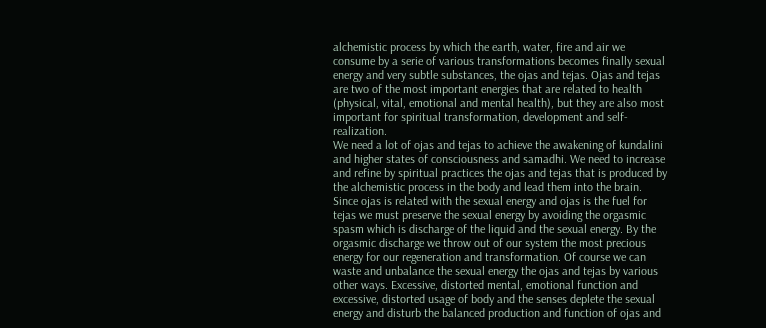alchemistic process by which the earth, water, fire and air we consume by a serie of various transformations becomes finally sexual energy and very subtle substances, the ojas and tejas. Ojas and tejas are two of the most important energies that are related to health (physical, vital, emotional and mental health), but they are also most important for spiritual transformation, development and self-realization.
We need a lot of ojas and tejas to achieve the awakening of kundalini and higher states of consciousness and samadhi. We need to increase and refine by spiritual practices the ojas and tejas that is produced by the alchemistic process in the body and lead them into the brain. Since ojas is related with the sexual energy and ojas is the fuel for tejas we must preserve the sexual energy by avoiding the orgasmic spasm which is discharge of the liquid and the sexual energy. By the orgasmic discharge we throw out of our system the most precious energy for our regeneration and transformation. Of course we can waste and unbalance the sexual energy the ojas and tejas by various other ways. Excessive, distorted mental, emotional function and excessive, distorted usage of body and the senses deplete the sexual energy and disturb the balanced production and function of ojas and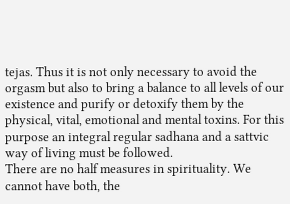tejas. Thus it is not only necessary to avoid the orgasm but also to bring a balance to all levels of our existence and purify or detoxify them by the physical, vital, emotional and mental toxins. For this purpose an integral regular sadhana and a sattvic way of living must be followed.
There are no half measures in spirituality. We cannot have both, the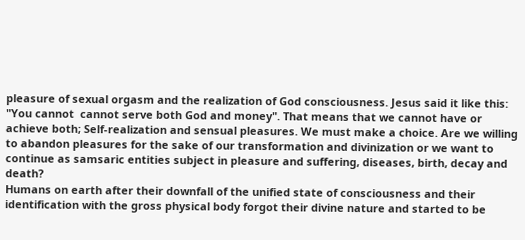pleasure of sexual orgasm and the realization of God consciousness. Jesus said it like this: "You cannot  cannot serve both God and money". That means that we cannot have or achieve both; Self-realization and sensual pleasures. We must make a choice. Are we willing to abandon pleasures for the sake of our transformation and divinization or we want to continue as samsaric entities subject in pleasure and suffering, diseases, birth, decay and death?
Humans on earth after their downfall of the unified state of consciousness and their identification with the gross physical body forgot their divine nature and started to be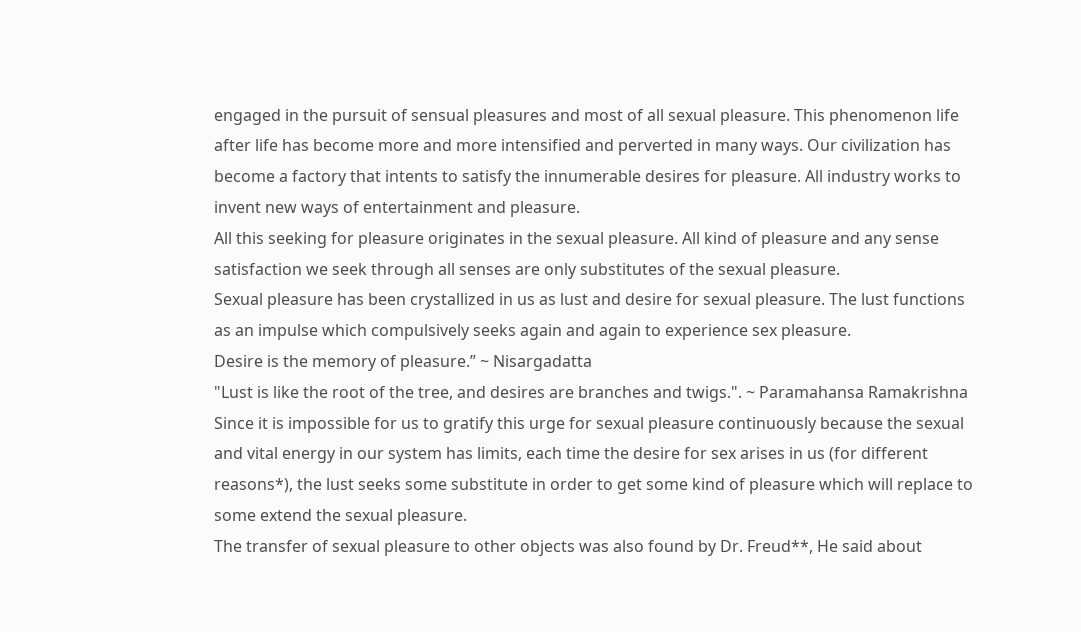engaged in the pursuit of sensual pleasures and most of all sexual pleasure. This phenomenon life after life has become more and more intensified and perverted in many ways. Our civilization has become a factory that intents to satisfy the innumerable desires for pleasure. All industry works to invent new ways of entertainment and pleasure.
All this seeking for pleasure originates in the sexual pleasure. All kind of pleasure and any sense satisfaction we seek through all senses are only substitutes of the sexual pleasure.
Sexual pleasure has been crystallized in us as lust and desire for sexual pleasure. The lust functions as an impulse which compulsively seeks again and again to experience sex pleasure.
Desire is the memory of pleasure.” ~ Nisargadatta
"Lust is like the root of the tree, and desires are branches and twigs.". ~ Paramahansa Ramakrishna
Since it is impossible for us to gratify this urge for sexual pleasure continuously because the sexual and vital energy in our system has limits, each time the desire for sex arises in us (for different reasons*), the lust seeks some substitute in order to get some kind of pleasure which will replace to some extend the sexual pleasure.
The transfer of sexual pleasure to other objects was also found by Dr. Freud**, He said about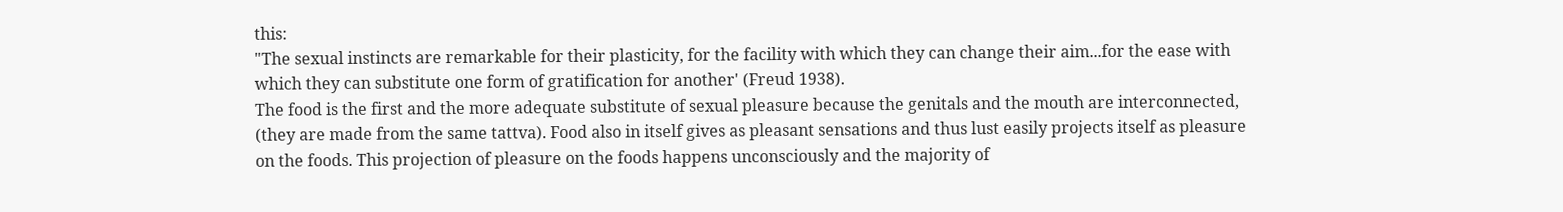this:
"The sexual instincts are remarkable for their plasticity, for the facility with which they can change their aim...for the ease with which they can substitute one form of gratification for another' (Freud 1938).
The food is the first and the more adequate substitute of sexual pleasure because the genitals and the mouth are interconnected, (they are made from the same tattva). Food also in itself gives as pleasant sensations and thus lust easily projects itself as pleasure on the foods. This projection of pleasure on the foods happens unconsciously and the majority of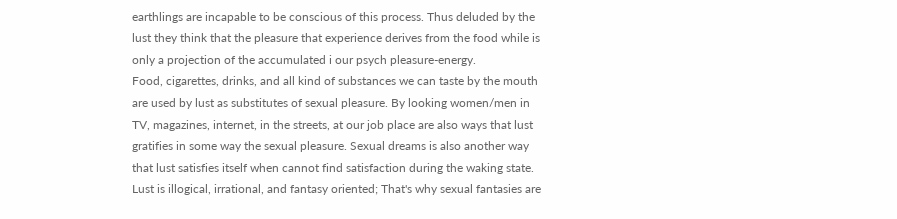earthlings are incapable to be conscious of this process. Thus deluded by the lust they think that the pleasure that experience derives from the food while is only a projection of the accumulated i our psych pleasure-energy.
Food, cigarettes, drinks, and all kind of substances we can taste by the mouth are used by lust as substitutes of sexual pleasure. By looking women/men in TV, magazines, internet, in the streets, at our job place are also ways that lust gratifies in some way the sexual pleasure. Sexual dreams is also another way that lust satisfies itself when cannot find satisfaction during the waking state.
Lust is illogical, irrational, and fantasy oriented; That's why sexual fantasies are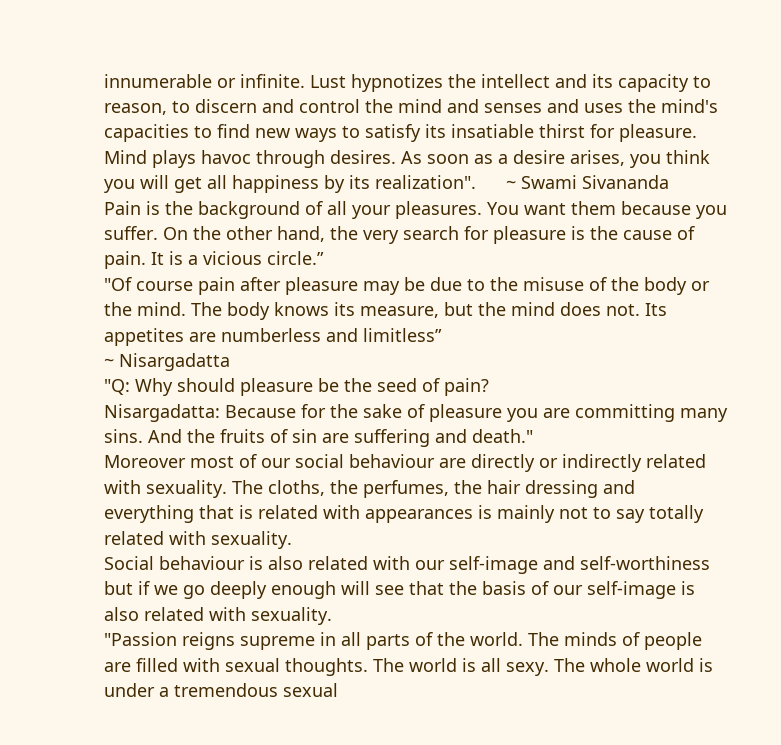innumerable or infinite. Lust hypnotizes the intellect and its capacity to reason, to discern and control the mind and senses and uses the mind's capacities to find new ways to satisfy its insatiable thirst for pleasure.
Mind plays havoc through desires. As soon as a desire arises, you think you will get all happiness by its realization".      ~ Swami Sivananda
Pain is the background of all your pleasures. You want them because you suffer. On the other hand, the very search for pleasure is the cause of pain. It is a vicious circle.”
"Of course pain after pleasure may be due to the misuse of the body or the mind. The body knows its measure, but the mind does not. Its appetites are numberless and limitless”
~ Nisargadatta
"Q: Why should pleasure be the seed of pain?
Nisargadatta: Because for the sake of pleasure you are committing many sins. And the fruits of sin are suffering and death."
Moreover most of our social behaviour are directly or indirectly related with sexuality. The cloths, the perfumes, the hair dressing and everything that is related with appearances is mainly not to say totally related with sexuality.
Social behaviour is also related with our self-image and self-worthiness but if we go deeply enough will see that the basis of our self-image is also related with sexuality.
"Passion reigns supreme in all parts of the world. The minds of people are filled with sexual thoughts. The world is all sexy. The whole world is under a tremendous sexual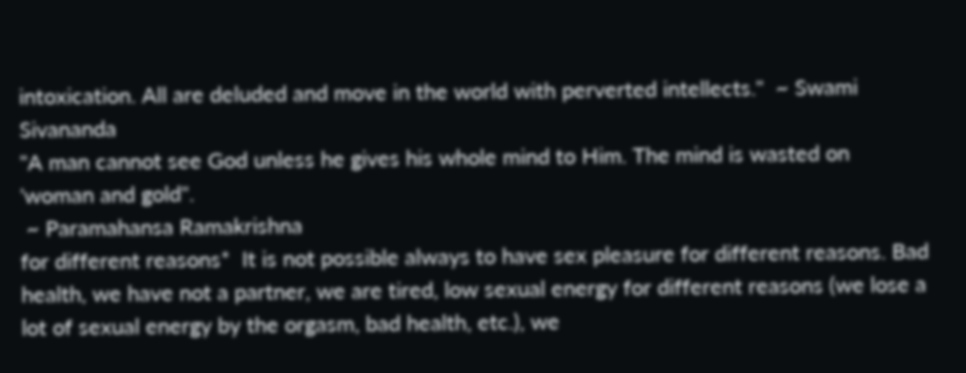intoxication. All are deluded and move in the world with perverted intellects."  ~ Swami Sivananda
"A man cannot see God unless he gives his whole mind to Him. The mind is wasted on 'woman and gold".
 ~ Paramahansa Ramakrishna
for different reasons*  It is not possible always to have sex pleasure for different reasons. Bad health, we have not a partner, we are tired, low sexual energy for different reasons (we lose a lot of sexual energy by the orgasm, bad health, etc.), we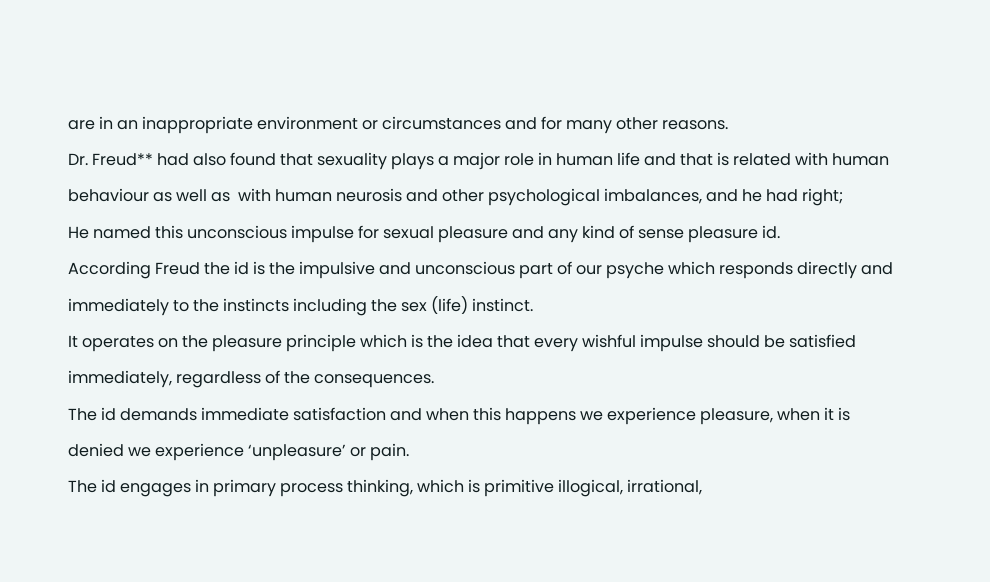are in an inappropriate environment or circumstances and for many other reasons.
Dr. Freud** had also found that sexuality plays a major role in human life and that is related with human behaviour as well as  with human neurosis and other psychological imbalances, and he had right;
He named this unconscious impulse for sexual pleasure and any kind of sense pleasure id.
According Freud the id is the impulsive and unconscious part of our psyche which responds directly and immediately to the instincts including the sex (life) instinct.
It operates on the pleasure principle which is the idea that every wishful impulse should be satisfied immediately, regardless of the consequences.
The id demands immediate satisfaction and when this happens we experience pleasure, when it is denied we experience ‘unpleasure’ or pain.
The id engages in primary process thinking, which is primitive illogical, irrational,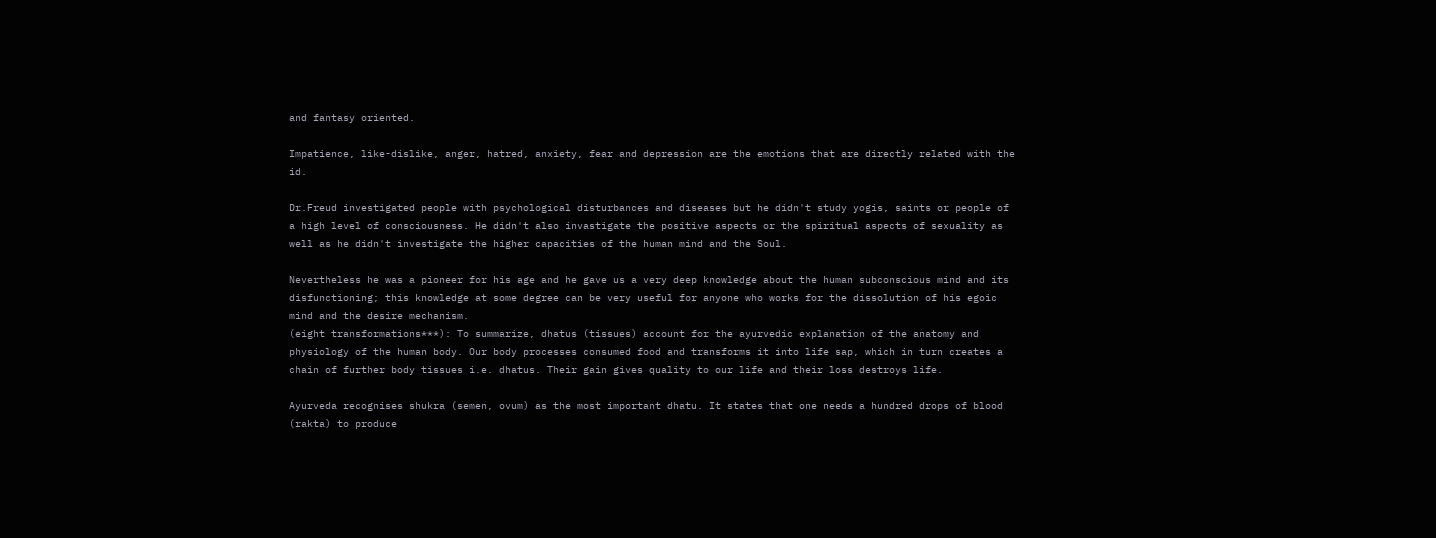and fantasy oriented.

Impatience, like-dislike, anger, hatred, anxiety, fear and depression are the emotions that are directly related with the id.

Dr.Freud investigated people with psychological disturbances and diseases but he didn't study yogis, saints or people of a high level of consciousness. He didn't also invastigate the positive aspects or the spiritual aspects of sexuality as well as he didn't investigate the higher capacities of the human mind and the Soul.

Nevertheless he was a pioneer for his age and he gave us a very deep knowledge about the human subconscious mind and its disfunctioning; this knowledge at some degree can be very useful for anyone who works for the dissolution of his egoic mind and the desire mechanism.
(eight transformations***): To summarize, dhatus (tissues) account for the ayurvedic explanation of the anatomy and physiology of the human body. Our body processes consumed food and transforms it into life sap, which in turn creates a chain of further body tissues i.e. dhatus. Their gain gives quality to our life and their loss destroys life.

Ayurveda recognises shukra (semen, ovum) as the most important dhatu. It states that one needs a hundred drops of blood (rakta) to produce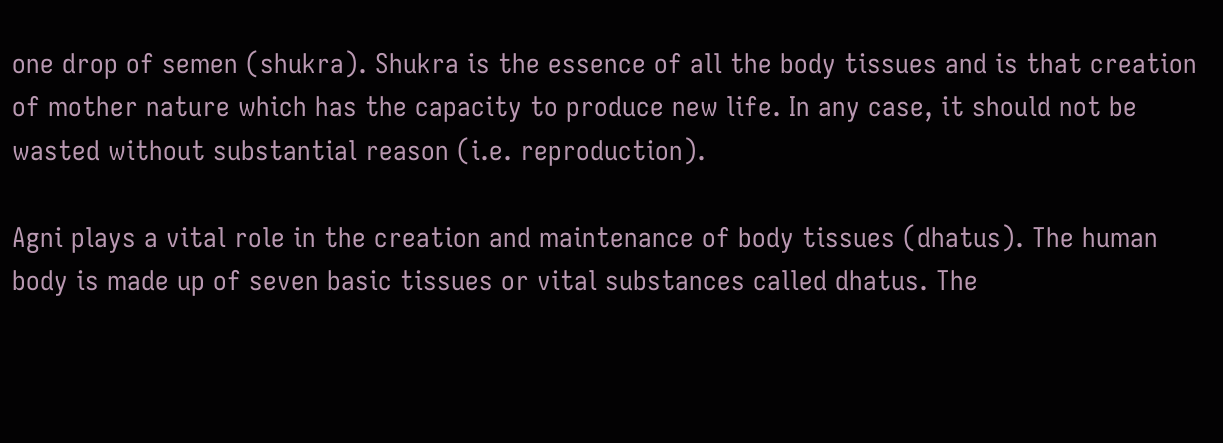one drop of semen (shukra). Shukra is the essence of all the body tissues and is that creation of mother nature which has the capacity to produce new life. In any case, it should not be wasted without substantial reason (i.e. reproduction).

Agni plays a vital role in the creation and maintenance of body tissues (dhatus). The human body is made up of seven basic tissues or vital substances called dhatus. The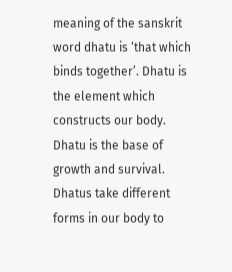meaning of the sanskrit word dhatu is ‘that which binds together’. Dhatu is the element which constructs our body. Dhatu is the base of growth and survival. Dhatus take different forms in our body to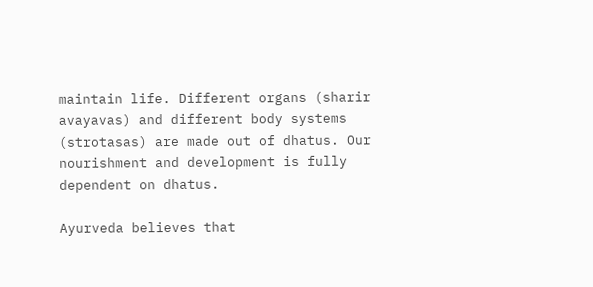maintain life. Different organs (sharir avayavas) and different body systems (strotasas) are made out of dhatus. Our nourishment and development is fully dependent on dhatus.

Ayurveda believes that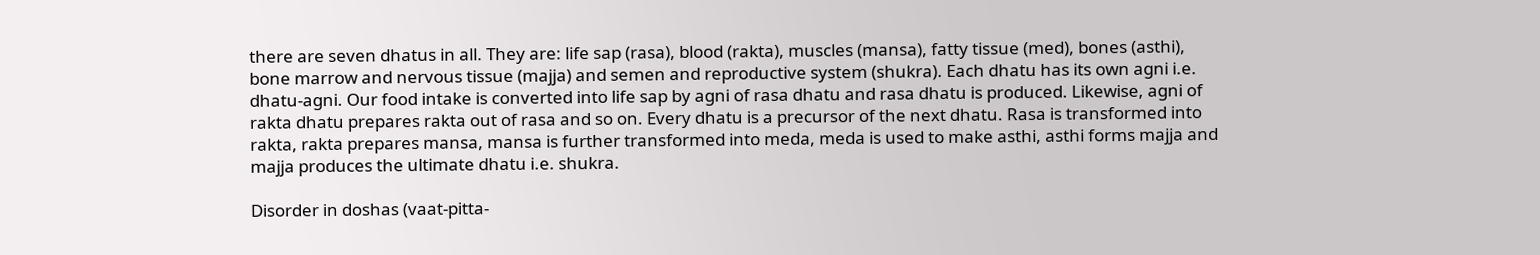there are seven dhatus in all. They are: life sap (rasa), blood (rakta), muscles (mansa), fatty tissue (med), bones (asthi), bone marrow and nervous tissue (majja) and semen and reproductive system (shukra). Each dhatu has its own agni i.e. dhatu-agni. Our food intake is converted into life sap by agni of rasa dhatu and rasa dhatu is produced. Likewise, agni of rakta dhatu prepares rakta out of rasa and so on. Every dhatu is a precursor of the next dhatu. Rasa is transformed into rakta, rakta prepares mansa, mansa is further transformed into meda, meda is used to make asthi, asthi forms majja and majja produces the ultimate dhatu i.e. shukra.

Disorder in doshas (vaat-pitta-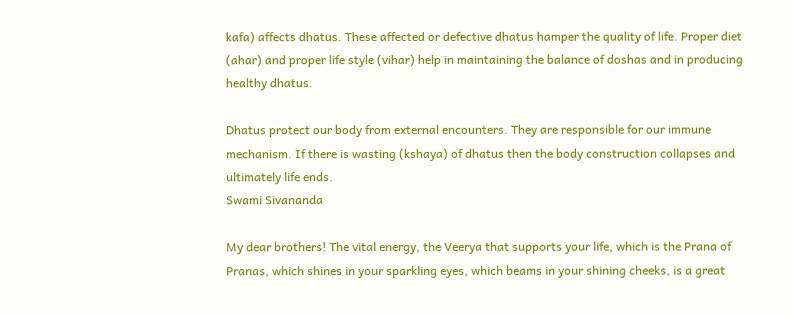kafa) affects dhatus. These affected or defective dhatus hamper the quality of life. Proper diet (ahar) and proper life style (vihar) help in maintaining the balance of doshas and in producing healthy dhatus.

Dhatus protect our body from external encounters. They are responsible for our immune mechanism. If there is wasting (kshaya) of dhatus then the body construction collapses and ultimately life ends.
Swami Sivananda

My dear brothers! The vital energy, the Veerya that supports your life, which is the Prana of Pranas, which shines in your sparkling eyes, which beams in your shining cheeks, is a great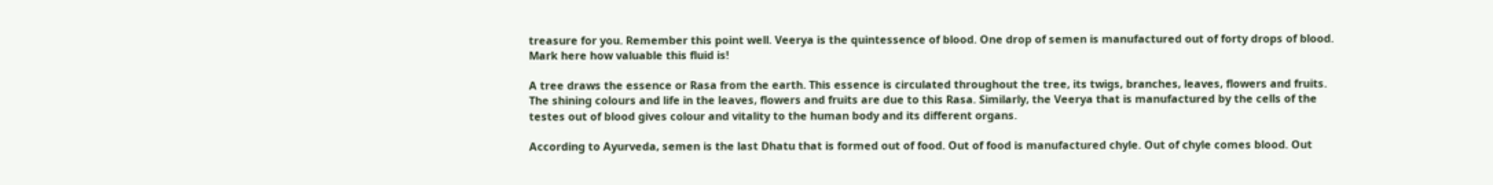treasure for you. Remember this point well. Veerya is the quintessence of blood. One drop of semen is manufactured out of forty drops of blood. Mark here how valuable this fluid is!

A tree draws the essence or Rasa from the earth. This essence is circulated throughout the tree, its twigs, branches, leaves, flowers and fruits. The shining colours and life in the leaves, flowers and fruits are due to this Rasa. Similarly, the Veerya that is manufactured by the cells of the testes out of blood gives colour and vitality to the human body and its different organs.

According to Ayurveda, semen is the last Dhatu that is formed out of food. Out of food is manufactured chyle. Out of chyle comes blood. Out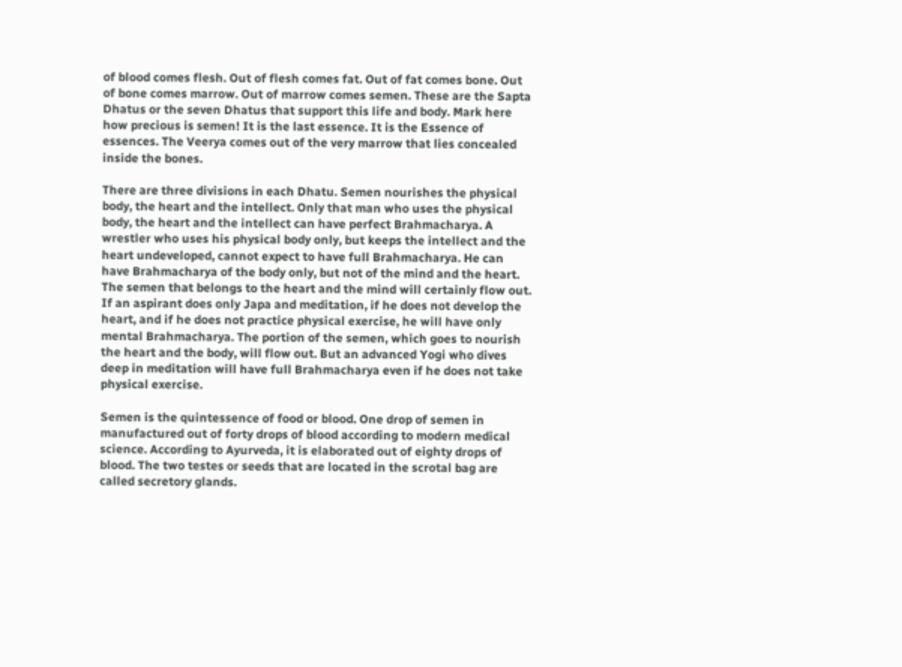of blood comes flesh. Out of flesh comes fat. Out of fat comes bone. Out of bone comes marrow. Out of marrow comes semen. These are the Sapta Dhatus or the seven Dhatus that support this life and body. Mark here how precious is semen! It is the last essence. It is the Essence of essences. The Veerya comes out of the very marrow that lies concealed inside the bones.

There are three divisions in each Dhatu. Semen nourishes the physical body, the heart and the intellect. Only that man who uses the physical body, the heart and the intellect can have perfect Brahmacharya. A wrestler who uses his physical body only, but keeps the intellect and the heart undeveloped, cannot expect to have full Brahmacharya. He can have Brahmacharya of the body only, but not of the mind and the heart. The semen that belongs to the heart and the mind will certainly flow out. If an aspirant does only Japa and meditation, if he does not develop the heart, and if he does not practice physical exercise, he will have only mental Brahmacharya. The portion of the semen, which goes to nourish the heart and the body, will flow out. But an advanced Yogi who dives deep in meditation will have full Brahmacharya even if he does not take physical exercise.

Semen is the quintessence of food or blood. One drop of semen in manufactured out of forty drops of blood according to modern medical science. According to Ayurveda, it is elaborated out of eighty drops of blood. The two testes or seeds that are located in the scrotal bag are called secretory glands.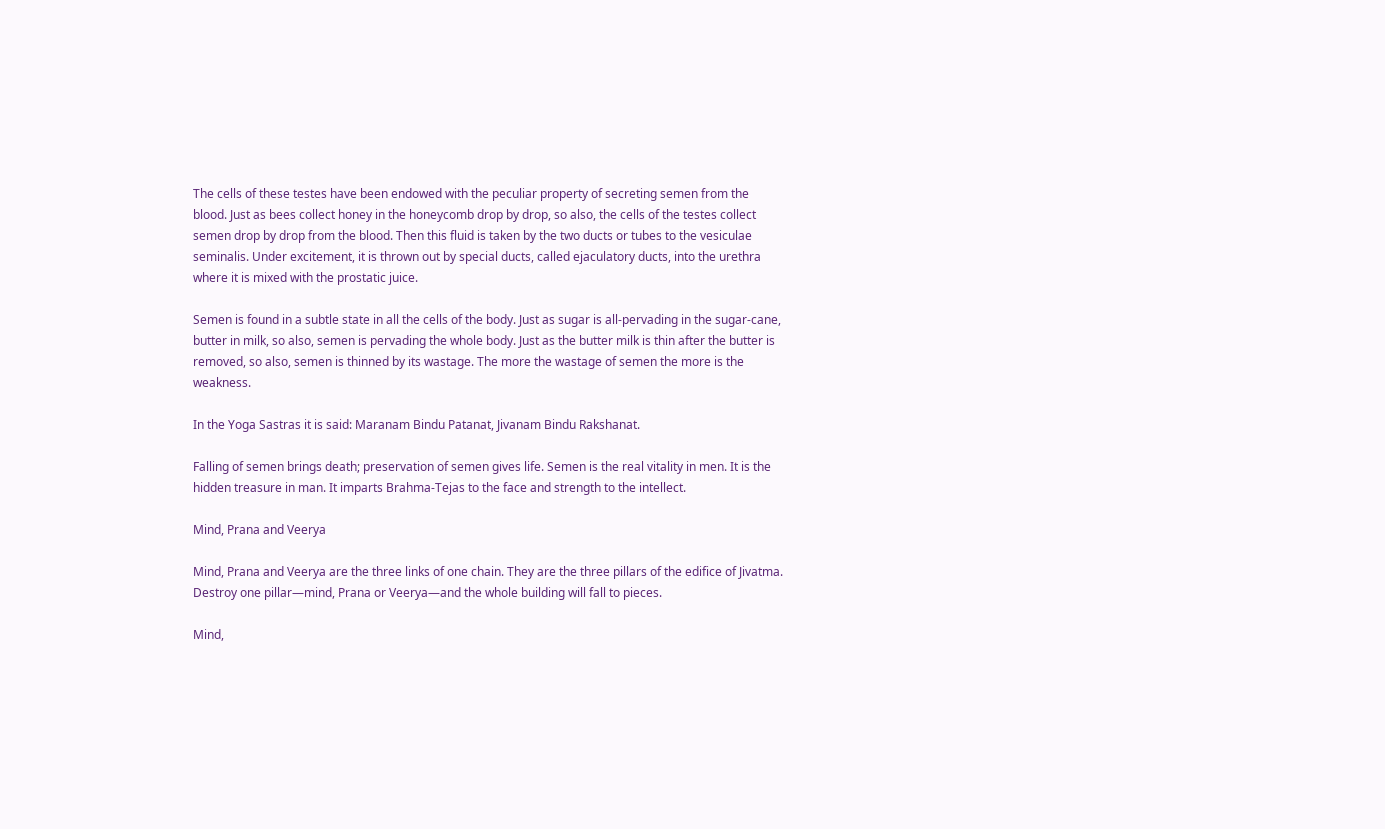The cells of these testes have been endowed with the peculiar property of secreting semen from the blood. Just as bees collect honey in the honeycomb drop by drop, so also, the cells of the testes collect semen drop by drop from the blood. Then this fluid is taken by the two ducts or tubes to the vesiculae seminalis. Under excitement, it is thrown out by special ducts, called ejaculatory ducts, into the urethra where it is mixed with the prostatic juice.

Semen is found in a subtle state in all the cells of the body. Just as sugar is all-pervading in the sugar-cane, butter in milk, so also, semen is pervading the whole body. Just as the butter milk is thin after the butter is removed, so also, semen is thinned by its wastage. The more the wastage of semen the more is the weakness.

In the Yoga Sastras it is said: Maranam Bindu Patanat, Jivanam Bindu Rakshanat.

Falling of semen brings death; preservation of semen gives life. Semen is the real vitality in men. It is the hidden treasure in man. It imparts Brahma-Tejas to the face and strength to the intellect.

Mind, Prana and Veerya

Mind, Prana and Veerya are the three links of one chain. They are the three pillars of the edifice of Jivatma. Destroy one pillar—mind, Prana or Veerya—and the whole building will fall to pieces.

Mind,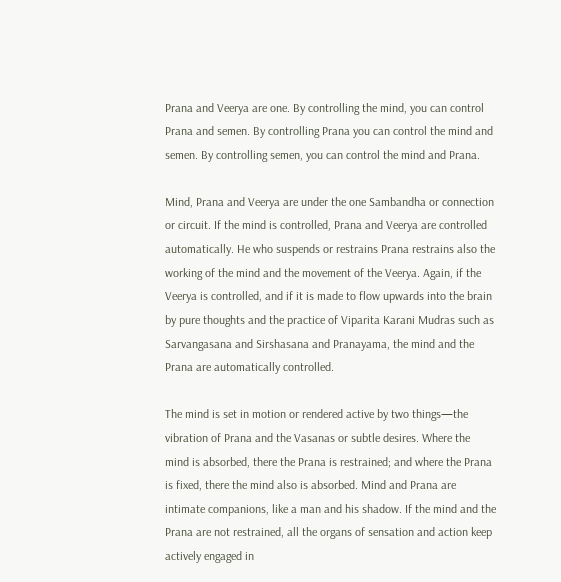Prana and Veerya are one. By controlling the mind, you can control Prana and semen. By controlling Prana you can control the mind and semen. By controlling semen, you can control the mind and Prana.

Mind, Prana and Veerya are under the one Sambandha or connection or circuit. If the mind is controlled, Prana and Veerya are controlled automatically. He who suspends or restrains Prana restrains also the working of the mind and the movement of the Veerya. Again, if the Veerya is controlled, and if it is made to flow upwards into the brain by pure thoughts and the practice of Viparita Karani Mudras such as Sarvangasana and Sirshasana and Pranayama, the mind and the Prana are automatically controlled.

The mind is set in motion or rendered active by two things—the vibration of Prana and the Vasanas or subtle desires. Where the mind is absorbed, there the Prana is restrained; and where the Prana is fixed, there the mind also is absorbed. Mind and Prana are intimate companions, like a man and his shadow. If the mind and the Prana are not restrained, all the organs of sensation and action keep actively engaged in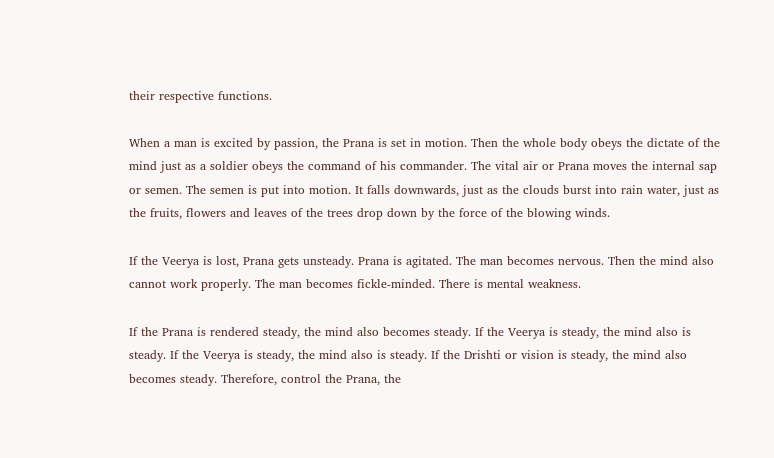their respective functions.

When a man is excited by passion, the Prana is set in motion. Then the whole body obeys the dictate of the mind just as a soldier obeys the command of his commander. The vital air or Prana moves the internal sap or semen. The semen is put into motion. It falls downwards, just as the clouds burst into rain water, just as the fruits, flowers and leaves of the trees drop down by the force of the blowing winds.

If the Veerya is lost, Prana gets unsteady. Prana is agitated. The man becomes nervous. Then the mind also cannot work properly. The man becomes fickle-minded. There is mental weakness.

If the Prana is rendered steady, the mind also becomes steady. If the Veerya is steady, the mind also is steady. If the Veerya is steady, the mind also is steady. If the Drishti or vision is steady, the mind also becomes steady. Therefore, control the Prana, the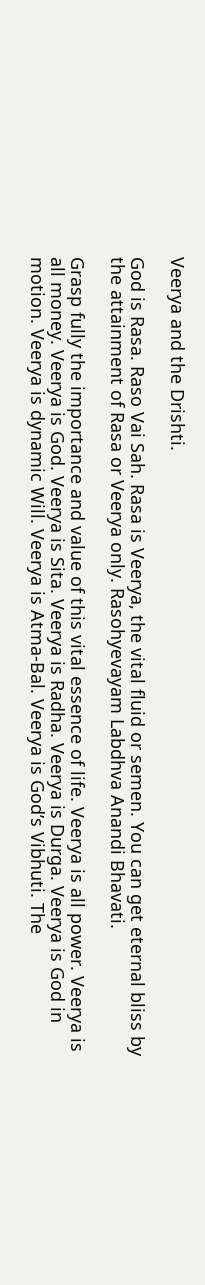Veerya and the Drishti.

God is Rasa. Raso Vai Sah. Rasa is Veerya, the vital fluid or semen. You can get eternal bliss by the attainment of Rasa or Veerya only. Rasohyevayam Labdhva Anandi Bhavati.

Grasp fully the importance and value of this vital essence of life. Veerya is all power. Veerya is all money. Veerya is God. Veerya is Sita. Veerya is Radha. Veerya is Durga. Veerya is God in motion. Veerya is dynamic Will. Veerya is Atma-Bal. Veerya is God’s Vibhuti. The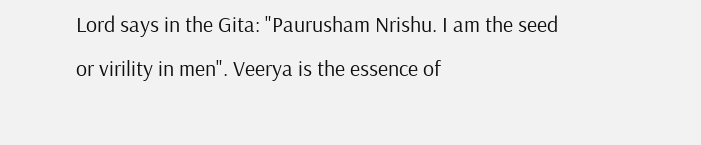Lord says in the Gita: "Paurusham Nrishu. I am the seed or virility in men". Veerya is the essence of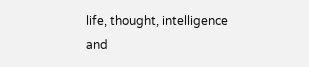life, thought, intelligence and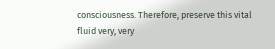consciousness. Therefore, preserve this vital fluid very, very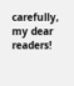carefully, my dear readers!